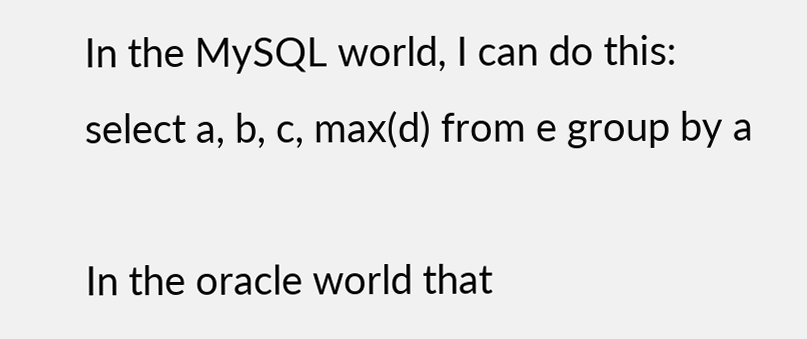In the MySQL world, I can do this:
select a, b, c, max(d) from e group by a

In the oracle world that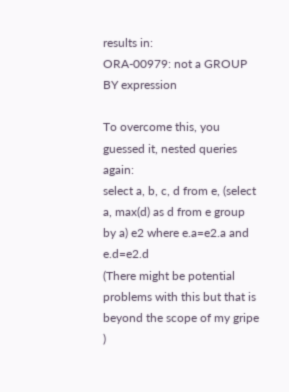results in:
ORA-00979: not a GROUP BY expression

To overcome this, you guessed it, nested queries again:
select a, b, c, d from e, (select a, max(d) as d from e group by a) e2 where e.a=e2.a and e.d=e2.d
(There might be potential problems with this but that is beyond the scope of my gripe  )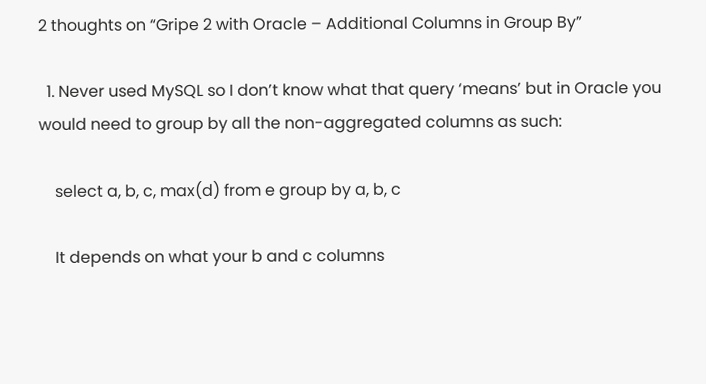2 thoughts on “Gripe 2 with Oracle – Additional Columns in Group By”

  1. Never used MySQL so I don’t know what that query ‘means’ but in Oracle you would need to group by all the non-aggregated columns as such:

    select a, b, c, max(d) from e group by a, b, c

    It depends on what your b and c columns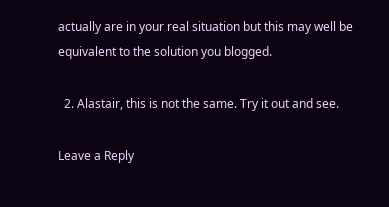actually are in your real situation but this may well be equivalent to the solution you blogged.

  2. Alastair, this is not the same. Try it out and see.

Leave a Reply